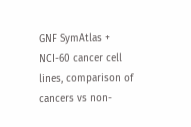GNF SymAtlas + NCI-60 cancer cell lines, comparison of cancers vs non-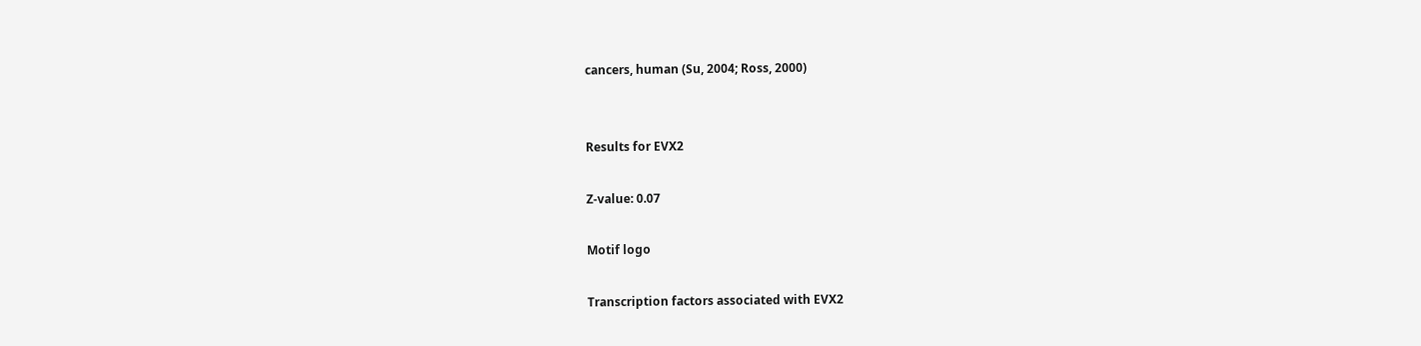cancers, human (Su, 2004; Ross, 2000)


Results for EVX2

Z-value: 0.07

Motif logo

Transcription factors associated with EVX2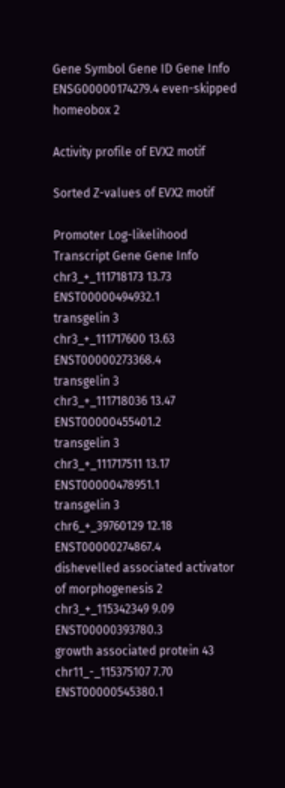Gene Symbol Gene ID Gene Info
ENSG00000174279.4 even-skipped homeobox 2

Activity profile of EVX2 motif

Sorted Z-values of EVX2 motif

Promoter Log-likelihood Transcript Gene Gene Info
chr3_+_111718173 13.73 ENST00000494932.1
transgelin 3
chr3_+_111717600 13.63 ENST00000273368.4
transgelin 3
chr3_+_111718036 13.47 ENST00000455401.2
transgelin 3
chr3_+_111717511 13.17 ENST00000478951.1
transgelin 3
chr6_+_39760129 12.18 ENST00000274867.4
dishevelled associated activator of morphogenesis 2
chr3_+_115342349 9.09 ENST00000393780.3
growth associated protein 43
chr11_-_115375107 7.70 ENST00000545380.1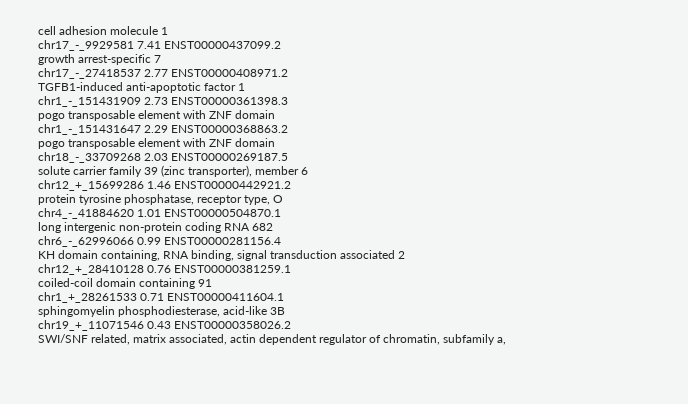cell adhesion molecule 1
chr17_-_9929581 7.41 ENST00000437099.2
growth arrest-specific 7
chr17_-_27418537 2.77 ENST00000408971.2
TGFB1-induced anti-apoptotic factor 1
chr1_-_151431909 2.73 ENST00000361398.3
pogo transposable element with ZNF domain
chr1_-_151431647 2.29 ENST00000368863.2
pogo transposable element with ZNF domain
chr18_-_33709268 2.03 ENST00000269187.5
solute carrier family 39 (zinc transporter), member 6
chr12_+_15699286 1.46 ENST00000442921.2
protein tyrosine phosphatase, receptor type, O
chr4_-_41884620 1.01 ENST00000504870.1
long intergenic non-protein coding RNA 682
chr6_-_62996066 0.99 ENST00000281156.4
KH domain containing, RNA binding, signal transduction associated 2
chr12_+_28410128 0.76 ENST00000381259.1
coiled-coil domain containing 91
chr1_+_28261533 0.71 ENST00000411604.1
sphingomyelin phosphodiesterase, acid-like 3B
chr19_+_11071546 0.43 ENST00000358026.2
SWI/SNF related, matrix associated, actin dependent regulator of chromatin, subfamily a,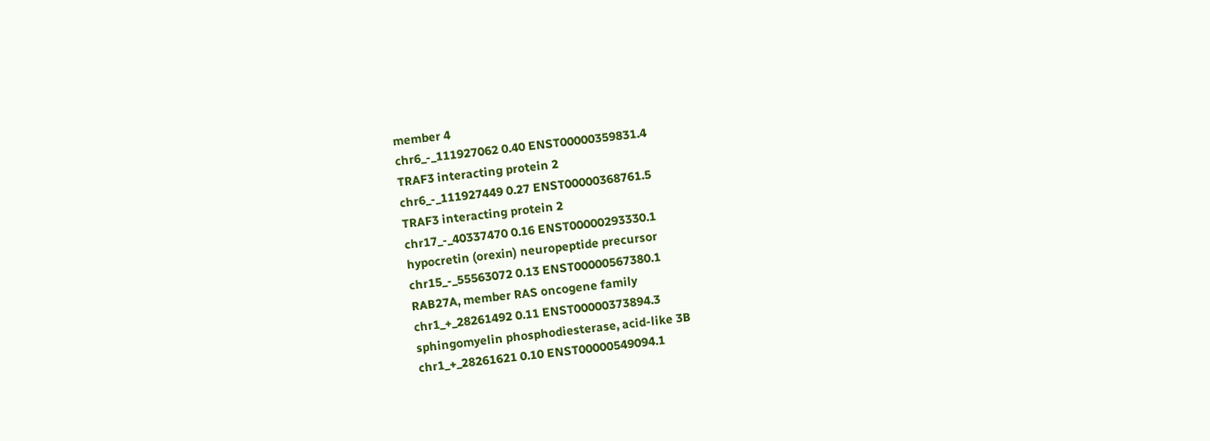member 4
chr6_-_111927062 0.40 ENST00000359831.4
TRAF3 interacting protein 2
chr6_-_111927449 0.27 ENST00000368761.5
TRAF3 interacting protein 2
chr17_-_40337470 0.16 ENST00000293330.1
hypocretin (orexin) neuropeptide precursor
chr15_-_55563072 0.13 ENST00000567380.1
RAB27A, member RAS oncogene family
chr1_+_28261492 0.11 ENST00000373894.3
sphingomyelin phosphodiesterase, acid-like 3B
chr1_+_28261621 0.10 ENST00000549094.1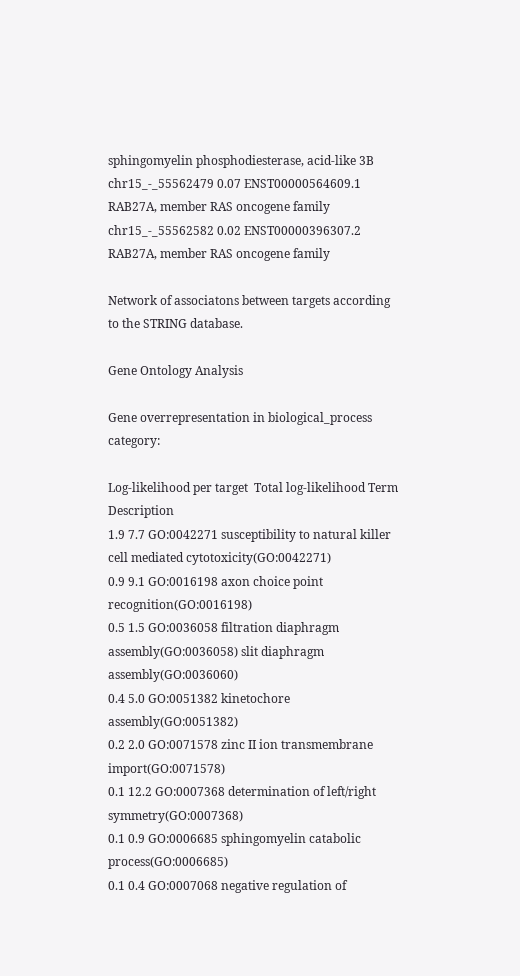sphingomyelin phosphodiesterase, acid-like 3B
chr15_-_55562479 0.07 ENST00000564609.1
RAB27A, member RAS oncogene family
chr15_-_55562582 0.02 ENST00000396307.2
RAB27A, member RAS oncogene family

Network of associatons between targets according to the STRING database.

Gene Ontology Analysis

Gene overrepresentation in biological_process category:

Log-likelihood per target  Total log-likelihood Term Description
1.9 7.7 GO:0042271 susceptibility to natural killer cell mediated cytotoxicity(GO:0042271)
0.9 9.1 GO:0016198 axon choice point recognition(GO:0016198)
0.5 1.5 GO:0036058 filtration diaphragm assembly(GO:0036058) slit diaphragm assembly(GO:0036060)
0.4 5.0 GO:0051382 kinetochore assembly(GO:0051382)
0.2 2.0 GO:0071578 zinc II ion transmembrane import(GO:0071578)
0.1 12.2 GO:0007368 determination of left/right symmetry(GO:0007368)
0.1 0.9 GO:0006685 sphingomyelin catabolic process(GO:0006685)
0.1 0.4 GO:0007068 negative regulation of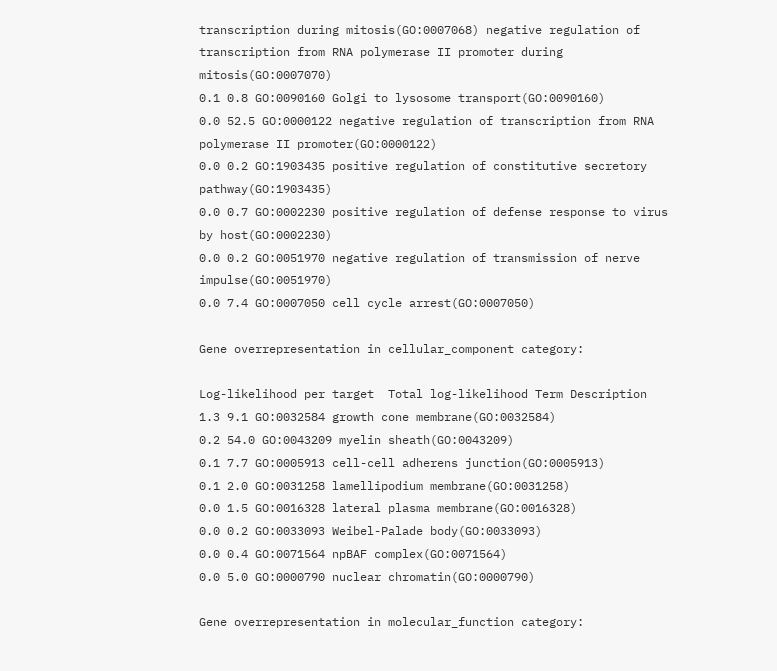transcription during mitosis(GO:0007068) negative regulation of transcription from RNA polymerase II promoter during mitosis(GO:0007070)
0.1 0.8 GO:0090160 Golgi to lysosome transport(GO:0090160)
0.0 52.5 GO:0000122 negative regulation of transcription from RNA polymerase II promoter(GO:0000122)
0.0 0.2 GO:1903435 positive regulation of constitutive secretory pathway(GO:1903435)
0.0 0.7 GO:0002230 positive regulation of defense response to virus by host(GO:0002230)
0.0 0.2 GO:0051970 negative regulation of transmission of nerve impulse(GO:0051970)
0.0 7.4 GO:0007050 cell cycle arrest(GO:0007050)

Gene overrepresentation in cellular_component category:

Log-likelihood per target  Total log-likelihood Term Description
1.3 9.1 GO:0032584 growth cone membrane(GO:0032584)
0.2 54.0 GO:0043209 myelin sheath(GO:0043209)
0.1 7.7 GO:0005913 cell-cell adherens junction(GO:0005913)
0.1 2.0 GO:0031258 lamellipodium membrane(GO:0031258)
0.0 1.5 GO:0016328 lateral plasma membrane(GO:0016328)
0.0 0.2 GO:0033093 Weibel-Palade body(GO:0033093)
0.0 0.4 GO:0071564 npBAF complex(GO:0071564)
0.0 5.0 GO:0000790 nuclear chromatin(GO:0000790)

Gene overrepresentation in molecular_function category: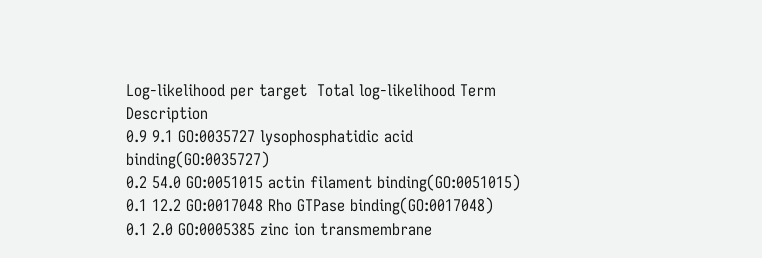Log-likelihood per target  Total log-likelihood Term Description
0.9 9.1 GO:0035727 lysophosphatidic acid binding(GO:0035727)
0.2 54.0 GO:0051015 actin filament binding(GO:0051015)
0.1 12.2 GO:0017048 Rho GTPase binding(GO:0017048)
0.1 2.0 GO:0005385 zinc ion transmembrane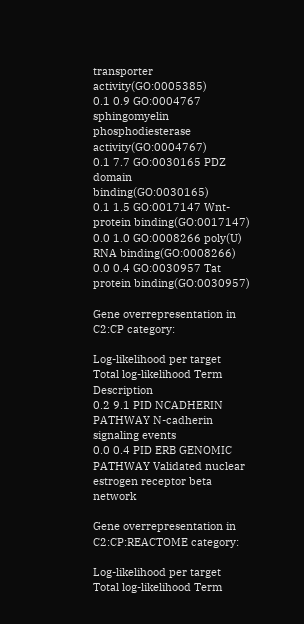transporter activity(GO:0005385)
0.1 0.9 GO:0004767 sphingomyelin phosphodiesterase activity(GO:0004767)
0.1 7.7 GO:0030165 PDZ domain binding(GO:0030165)
0.1 1.5 GO:0017147 Wnt-protein binding(GO:0017147)
0.0 1.0 GO:0008266 poly(U) RNA binding(GO:0008266)
0.0 0.4 GO:0030957 Tat protein binding(GO:0030957)

Gene overrepresentation in C2:CP category:

Log-likelihood per target  Total log-likelihood Term Description
0.2 9.1 PID NCADHERIN PATHWAY N-cadherin signaling events
0.0 0.4 PID ERB GENOMIC PATHWAY Validated nuclear estrogen receptor beta network

Gene overrepresentation in C2:CP:REACTOME category:

Log-likelihood per target  Total log-likelihood Term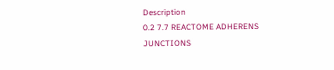Description
0.2 7.7 REACTOME ADHERENS JUNCTIONS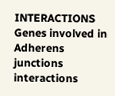INTERACTIONS Genes involved in Adherens junctions interactions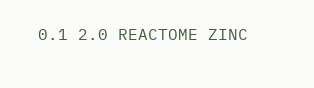0.1 2.0 REACTOME ZINC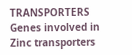TRANSPORTERS Genes involved in Zinc transporters